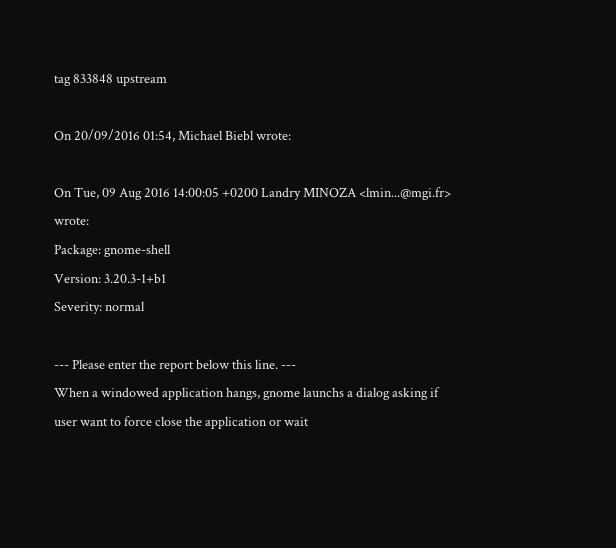tag 833848 upstream

On 20/09/2016 01:54, Michael Biebl wrote:

On Tue, 09 Aug 2016 14:00:05 +0200 Landry MINOZA <lmin...@mgi.fr> wrote:
Package: gnome-shell
Version: 3.20.3-1+b1
Severity: normal

--- Please enter the report below this line. ---
When a windowed application hangs, gnome launchs a dialog asking if
user want to force close the application or wait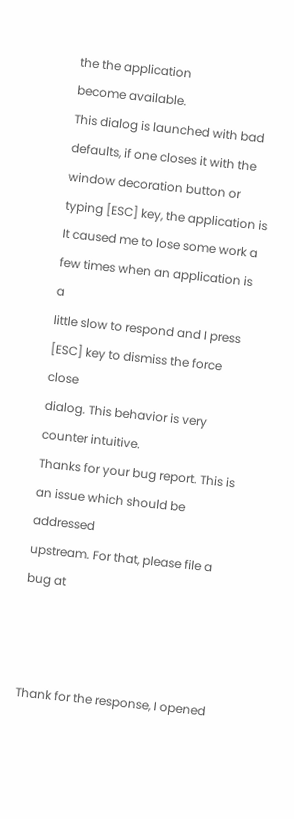the the application
become available.
This dialog is launched with bad defaults, if one closes it with the
window decoration button or typing [ESC] key, the application is
It caused me to lose some work a few times when an application is a
little slow to respond and I press [ESC] key to dismiss the force close
dialog. This behavior is very counter intuitive.
Thanks for your bug report. This is an issue which should be addressed
upstream. For that, please file a bug at



Thank for the response, I opened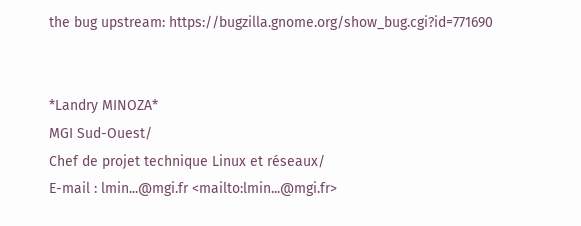the bug upstream: https://bugzilla.gnome.org/show_bug.cgi?id=771690


*Landry MINOZA*
MGI Sud-Ouest/
Chef de projet technique Linux et réseaux/
E-mail : lmin...@mgi.fr <mailto:lmin...@mgi.fr>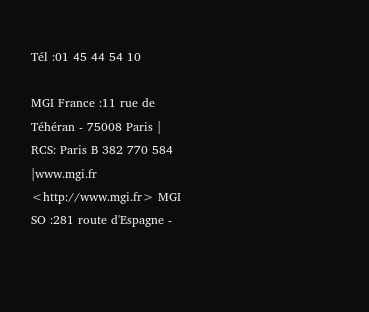Tél :01 45 44 54 10

MGI France :11 rue de Téhéran - 75008 Paris | RCS: Paris B 382 770 584 |www.mgi.fr <http://www.mgi.fr> MGI SO :281 route d'Espagne -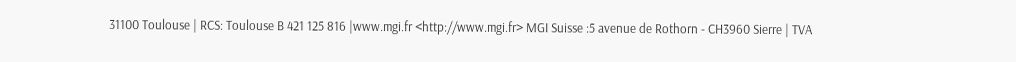31100 Toulouse | RCS: Toulouse B 421 125 816 |www.mgi.fr <http://www.mgi.fr> MGI Suisse :5 avenue de Rothorn - CH3960 Sierre | TVA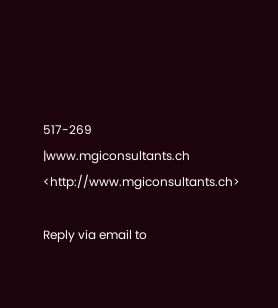517-269 |www.mgiconsultants.ch <http://www.mgiconsultants.ch>

Reply via email to